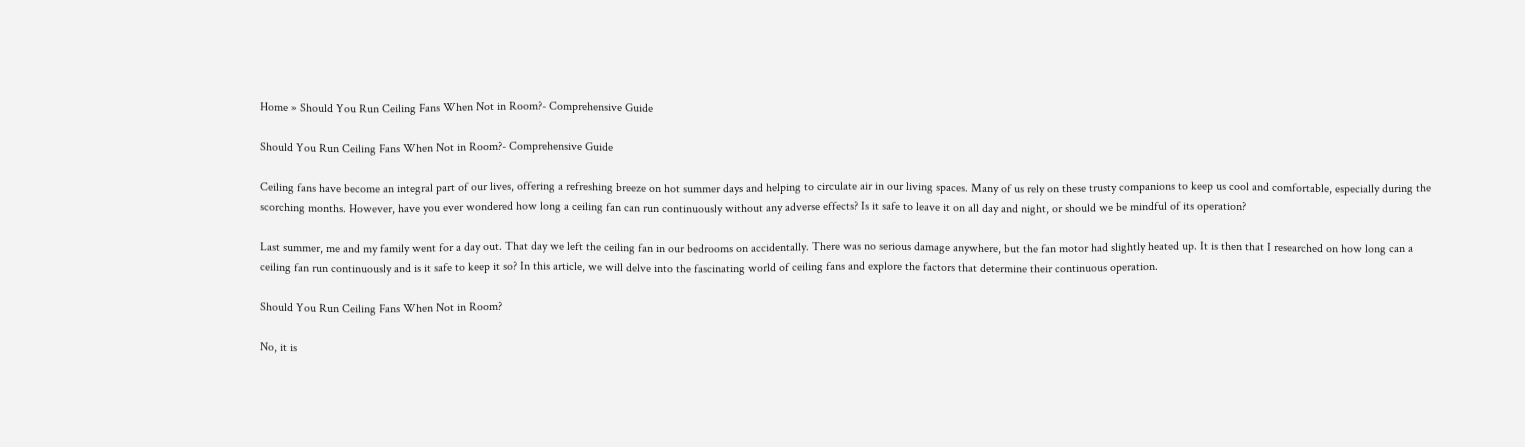Home » Should You Run Ceiling Fans When Not in Room?- Comprehensive Guide

Should You Run Ceiling Fans When Not in Room?- Comprehensive Guide

Ceiling fans have become an integral part of our lives, offering a refreshing breeze on hot summer days and helping to circulate air in our living spaces. Many of us rely on these trusty companions to keep us cool and comfortable, especially during the scorching months. However, have you ever wondered how long a ceiling fan can run continuously without any adverse effects? Is it safe to leave it on all day and night, or should we be mindful of its operation?

Last summer, me and my family went for a day out. That day we left the ceiling fan in our bedrooms on accidentally. There was no serious damage anywhere, but the fan motor had slightly heated up. It is then that I researched on how long can a ceiling fan run continuously and is it safe to keep it so? In this article, we will delve into the fascinating world of ceiling fans and explore the factors that determine their continuous operation.

Should You Run Ceiling Fans When Not in Room?

No, it is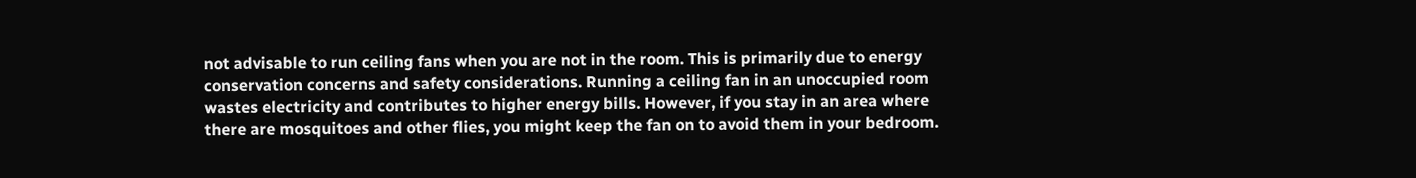not advisable to run ceiling fans when you are not in the room. This is primarily due to energy conservation concerns and safety considerations. Running a ceiling fan in an unoccupied room wastes electricity and contributes to higher energy bills. However, if you stay in an area where there are mosquitoes and other flies, you might keep the fan on to avoid them in your bedroom.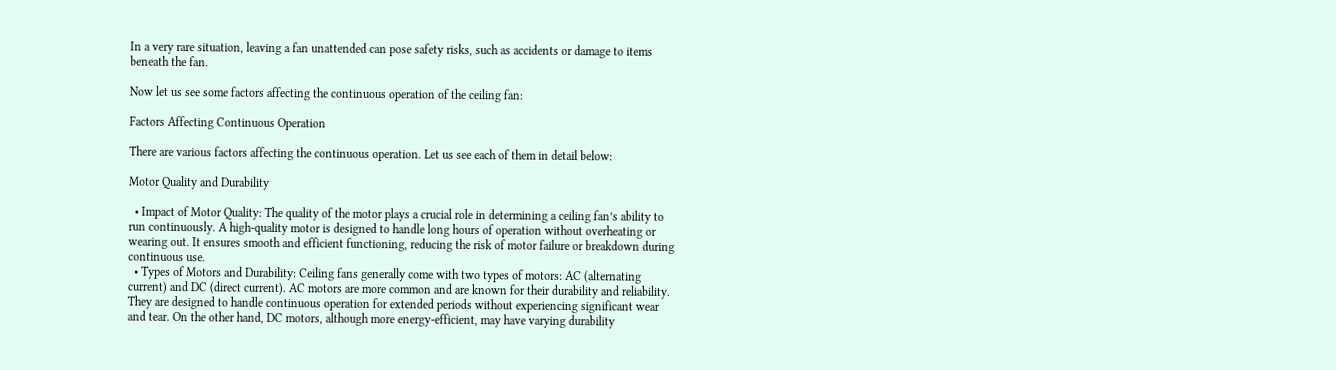In a very rare situation, leaving a fan unattended can pose safety risks, such as accidents or damage to items beneath the fan.

Now let us see some factors affecting the continuous operation of the ceiling fan:

Factors Affecting Continuous Operation

There are various factors affecting the continuous operation. Let us see each of them in detail below:

Motor Quality and Durability

  • Impact of Motor Quality: The quality of the motor plays a crucial role in determining a ceiling fan’s ability to run continuously. A high-quality motor is designed to handle long hours of operation without overheating or wearing out. It ensures smooth and efficient functioning, reducing the risk of motor failure or breakdown during continuous use.
  • Types of Motors and Durability: Ceiling fans generally come with two types of motors: AC (alternating current) and DC (direct current). AC motors are more common and are known for their durability and reliability. They are designed to handle continuous operation for extended periods without experiencing significant wear and tear. On the other hand, DC motors, although more energy-efficient, may have varying durability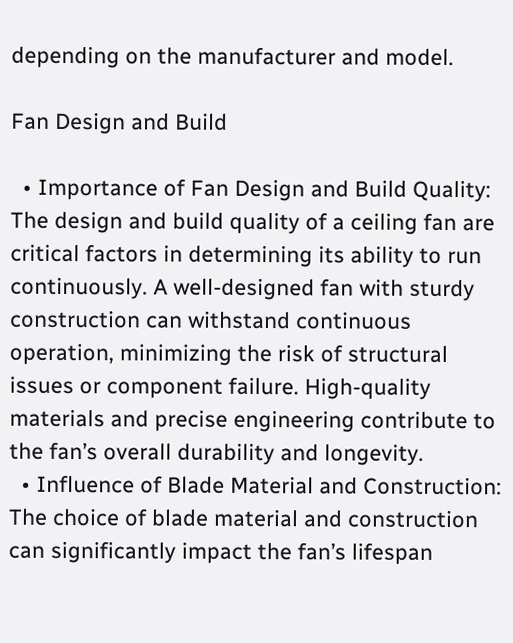depending on the manufacturer and model.

Fan Design and Build

  • Importance of Fan Design and Build Quality: The design and build quality of a ceiling fan are critical factors in determining its ability to run continuously. A well-designed fan with sturdy construction can withstand continuous operation, minimizing the risk of structural issues or component failure. High-quality materials and precise engineering contribute to the fan’s overall durability and longevity.
  • Influence of Blade Material and Construction: The choice of blade material and construction can significantly impact the fan’s lifespan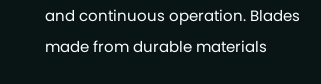and continuous operation. Blades made from durable materials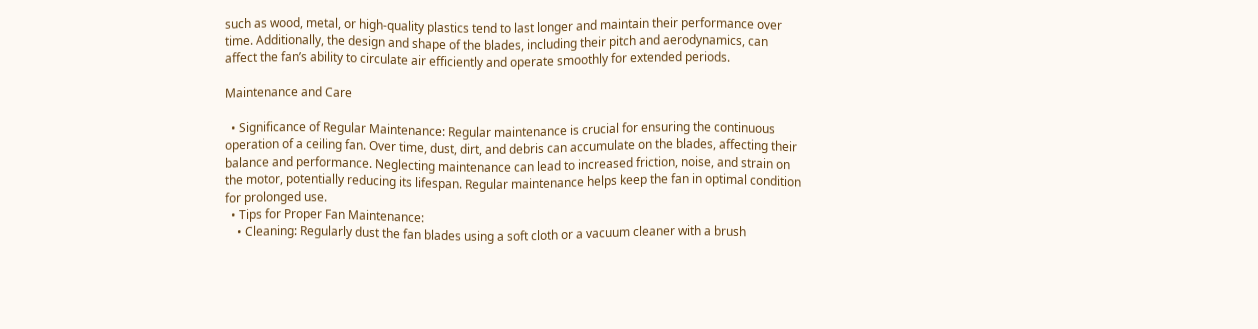such as wood, metal, or high-quality plastics tend to last longer and maintain their performance over time. Additionally, the design and shape of the blades, including their pitch and aerodynamics, can affect the fan’s ability to circulate air efficiently and operate smoothly for extended periods.

Maintenance and Care

  • Significance of Regular Maintenance: Regular maintenance is crucial for ensuring the continuous operation of a ceiling fan. Over time, dust, dirt, and debris can accumulate on the blades, affecting their balance and performance. Neglecting maintenance can lead to increased friction, noise, and strain on the motor, potentially reducing its lifespan. Regular maintenance helps keep the fan in optimal condition for prolonged use.
  • Tips for Proper Fan Maintenance:
    • Cleaning: Regularly dust the fan blades using a soft cloth or a vacuum cleaner with a brush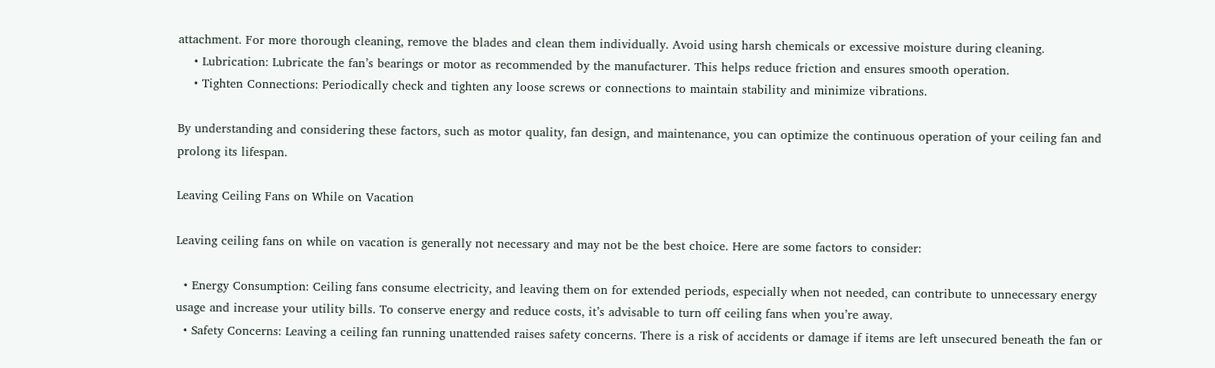attachment. For more thorough cleaning, remove the blades and clean them individually. Avoid using harsh chemicals or excessive moisture during cleaning.
    • Lubrication: Lubricate the fan’s bearings or motor as recommended by the manufacturer. This helps reduce friction and ensures smooth operation.
    • Tighten Connections: Periodically check and tighten any loose screws or connections to maintain stability and minimize vibrations.

By understanding and considering these factors, such as motor quality, fan design, and maintenance, you can optimize the continuous operation of your ceiling fan and prolong its lifespan.

Leaving Ceiling Fans on While on Vacation

Leaving ceiling fans on while on vacation is generally not necessary and may not be the best choice. Here are some factors to consider:

  • Energy Consumption: Ceiling fans consume electricity, and leaving them on for extended periods, especially when not needed, can contribute to unnecessary energy usage and increase your utility bills. To conserve energy and reduce costs, it’s advisable to turn off ceiling fans when you’re away.
  • Safety Concerns: Leaving a ceiling fan running unattended raises safety concerns. There is a risk of accidents or damage if items are left unsecured beneath the fan or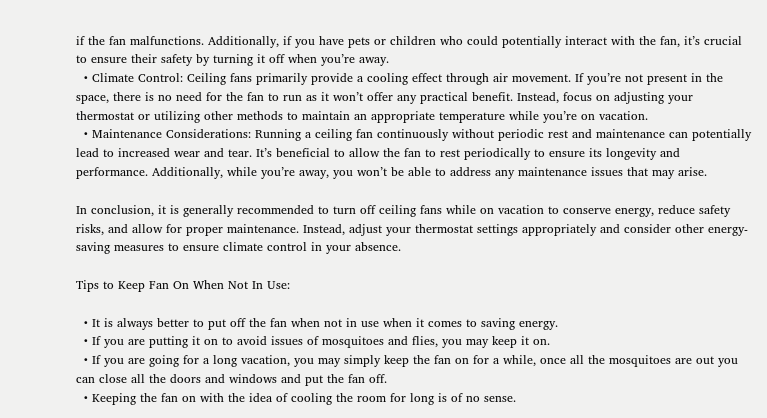if the fan malfunctions. Additionally, if you have pets or children who could potentially interact with the fan, it’s crucial to ensure their safety by turning it off when you’re away.
  • Climate Control: Ceiling fans primarily provide a cooling effect through air movement. If you’re not present in the space, there is no need for the fan to run as it won’t offer any practical benefit. Instead, focus on adjusting your thermostat or utilizing other methods to maintain an appropriate temperature while you’re on vacation.
  • Maintenance Considerations: Running a ceiling fan continuously without periodic rest and maintenance can potentially lead to increased wear and tear. It’s beneficial to allow the fan to rest periodically to ensure its longevity and performance. Additionally, while you’re away, you won’t be able to address any maintenance issues that may arise.

In conclusion, it is generally recommended to turn off ceiling fans while on vacation to conserve energy, reduce safety risks, and allow for proper maintenance. Instead, adjust your thermostat settings appropriately and consider other energy-saving measures to ensure climate control in your absence.

Tips to Keep Fan On When Not In Use:

  • It is always better to put off the fan when not in use when it comes to saving energy.
  • If you are putting it on to avoid issues of mosquitoes and flies, you may keep it on.
  • If you are going for a long vacation, you may simply keep the fan on for a while, once all the mosquitoes are out you can close all the doors and windows and put the fan off.
  • Keeping the fan on with the idea of cooling the room for long is of no sense.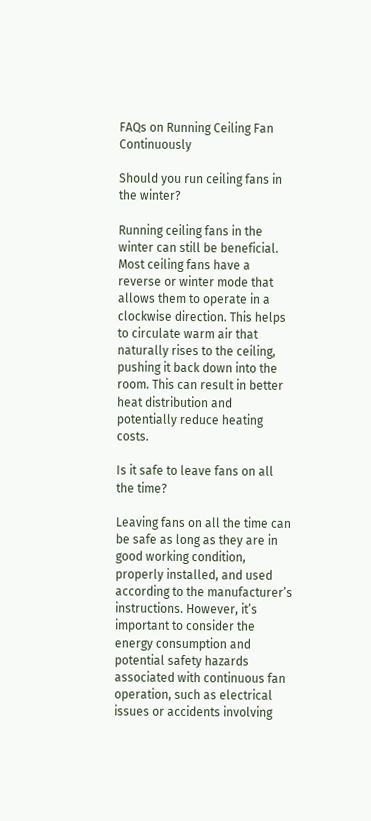FAQs on Running Ceiling Fan Continuously

Should you run ceiling fans in the winter?

Running ceiling fans in the winter can still be beneficial. Most ceiling fans have a reverse or winter mode that allows them to operate in a clockwise direction. This helps to circulate warm air that naturally rises to the ceiling, pushing it back down into the room. This can result in better heat distribution and potentially reduce heating costs.

Is it safe to leave fans on all the time?

Leaving fans on all the time can be safe as long as they are in good working condition, properly installed, and used according to the manufacturer’s instructions. However, it’s important to consider the energy consumption and potential safety hazards associated with continuous fan operation, such as electrical issues or accidents involving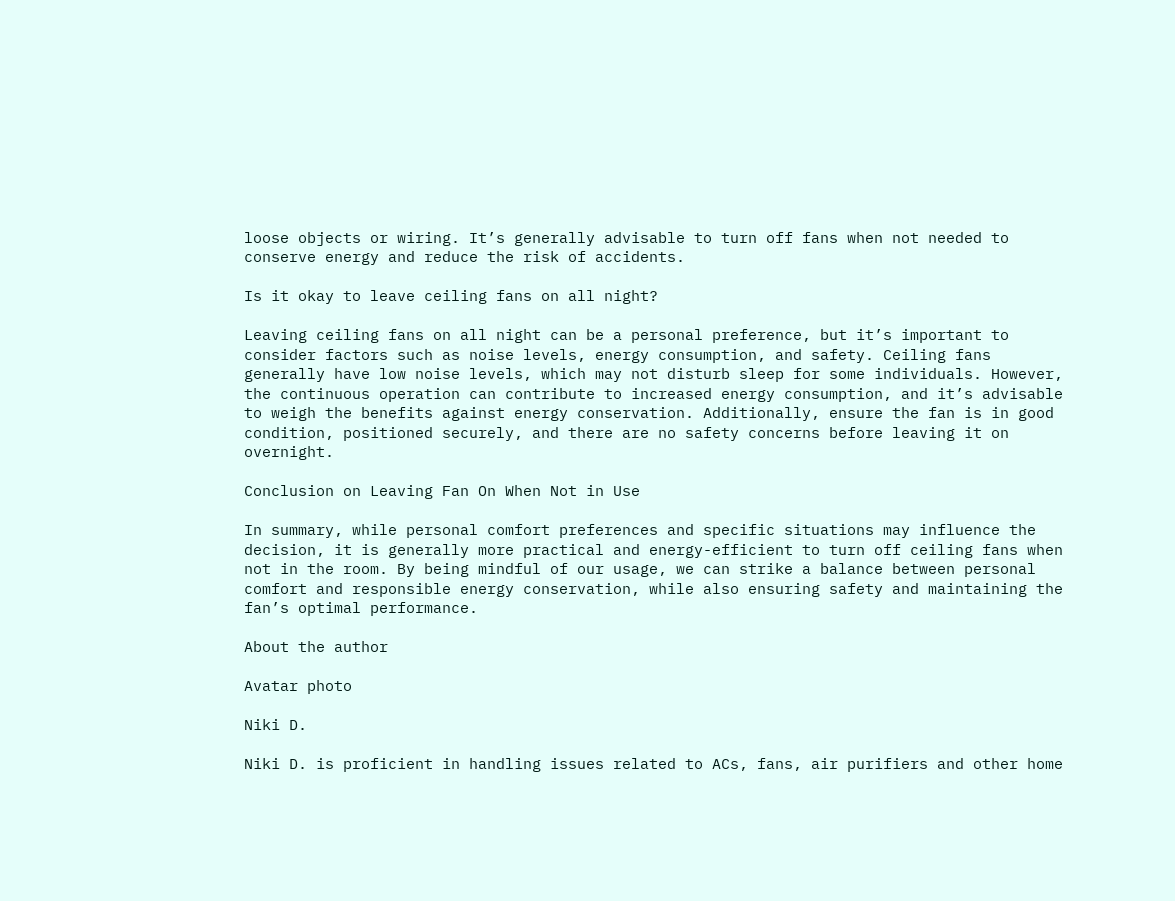loose objects or wiring. It’s generally advisable to turn off fans when not needed to conserve energy and reduce the risk of accidents.

Is it okay to leave ceiling fans on all night?

Leaving ceiling fans on all night can be a personal preference, but it’s important to consider factors such as noise levels, energy consumption, and safety. Ceiling fans generally have low noise levels, which may not disturb sleep for some individuals. However, the continuous operation can contribute to increased energy consumption, and it’s advisable to weigh the benefits against energy conservation. Additionally, ensure the fan is in good condition, positioned securely, and there are no safety concerns before leaving it on overnight.

Conclusion on Leaving Fan On When Not in Use

In summary, while personal comfort preferences and specific situations may influence the decision, it is generally more practical and energy-efficient to turn off ceiling fans when not in the room. By being mindful of our usage, we can strike a balance between personal comfort and responsible energy conservation, while also ensuring safety and maintaining the fan’s optimal performance.

About the author

Avatar photo

Niki D.

Niki D. is proficient in handling issues related to ACs, fans, air purifiers and other home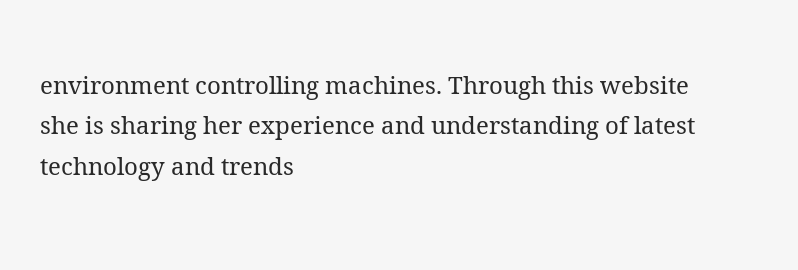environment controlling machines. Through this website she is sharing her experience and understanding of latest technology and trends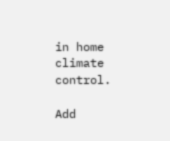in home climate control.

Add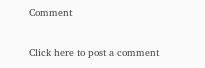Comment

Click here to post a comment